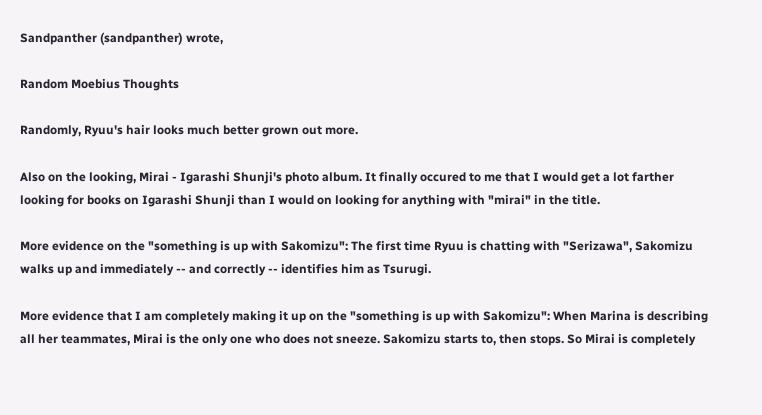Sandpanther (sandpanther) wrote,

Random Moebius Thoughts

Randomly, Ryuu's hair looks much better grown out more.

Also on the looking, Mirai - Igarashi Shunji's photo album. It finally occured to me that I would get a lot farther looking for books on Igarashi Shunji than I would on looking for anything with "mirai" in the title.

More evidence on the "something is up with Sakomizu": The first time Ryuu is chatting with "Serizawa", Sakomizu walks up and immediately -- and correctly -- identifies him as Tsurugi.

More evidence that I am completely making it up on the "something is up with Sakomizu": When Marina is describing all her teammates, Mirai is the only one who does not sneeze. Sakomizu starts to, then stops. So Mirai is completely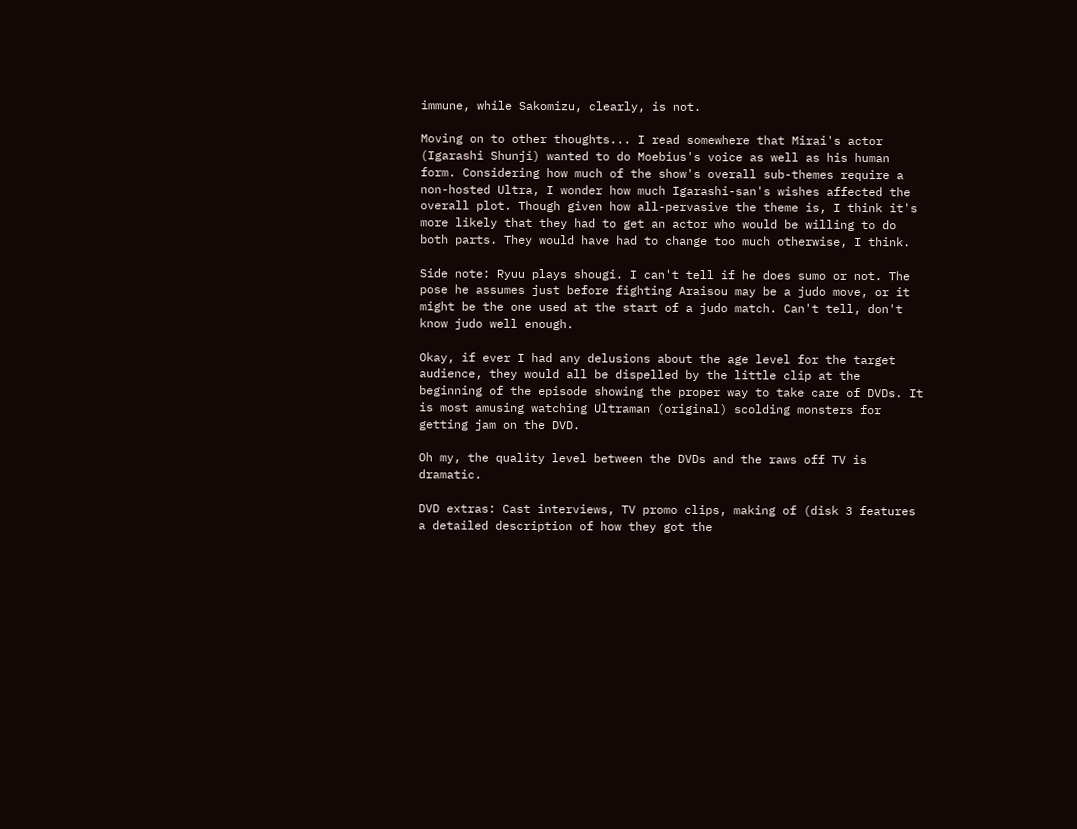immune, while Sakomizu, clearly, is not.

Moving on to other thoughts... I read somewhere that Mirai's actor (Igarashi Shunji) wanted to do Moebius's voice as well as his human form. Considering how much of the show's overall sub-themes require a non-hosted Ultra, I wonder how much Igarashi-san's wishes affected the overall plot. Though given how all-pervasive the theme is, I think it's more likely that they had to get an actor who would be willing to do both parts. They would have had to change too much otherwise, I think.

Side note: Ryuu plays shougi. I can't tell if he does sumo or not. The pose he assumes just before fighting Araisou may be a judo move, or it might be the one used at the start of a judo match. Can't tell, don't know judo well enough.

Okay, if ever I had any delusions about the age level for the target audience, they would all be dispelled by the little clip at the beginning of the episode showing the proper way to take care of DVDs. It is most amusing watching Ultraman (original) scolding monsters for getting jam on the DVD.

Oh my, the quality level between the DVDs and the raws off TV is dramatic.

DVD extras: Cast interviews, TV promo clips, making of (disk 3 features a detailed description of how they got the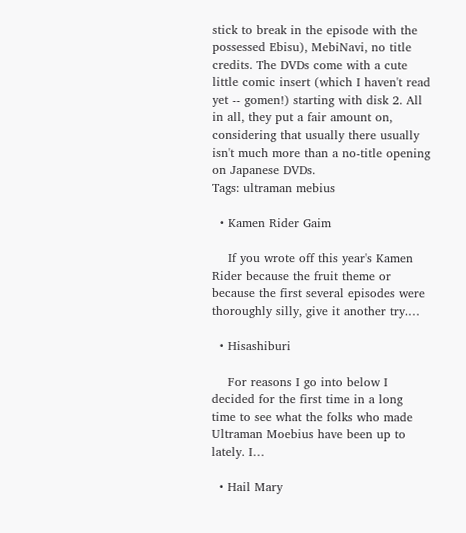stick to break in the episode with the possessed Ebisu), MebiNavi, no title credits. The DVDs come with a cute little comic insert (which I haven't read yet -- gomen!) starting with disk 2. All in all, they put a fair amount on, considering that usually there usually isn't much more than a no-title opening on Japanese DVDs.
Tags: ultraman mebius

  • Kamen Rider Gaim

    If you wrote off this year's Kamen Rider because the fruit theme or because the first several episodes were thoroughly silly, give it another try.…

  • Hisashiburi

    For reasons I go into below I decided for the first time in a long time to see what the folks who made Ultraman Moebius have been up to lately. I…

  • Hail Mary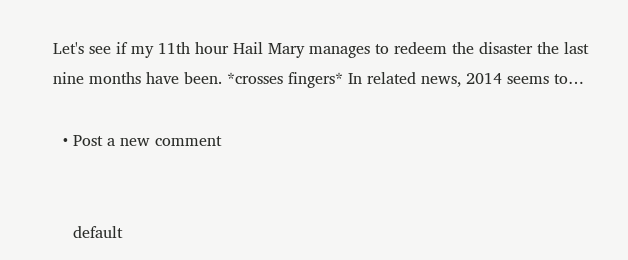Let's see if my 11th hour Hail Mary manages to redeem the disaster the last nine months have been. *crosses fingers* In related news, 2014 seems to…

  • Post a new comment


    default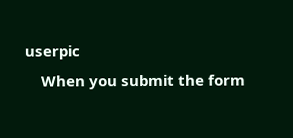userpic
    When you submit the form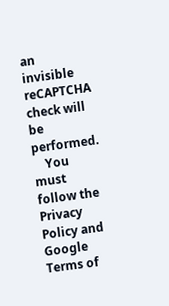an invisible reCAPTCHA check will be performed.
    You must follow the Privacy Policy and Google Terms of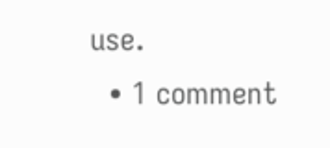use.
  • 1 comment